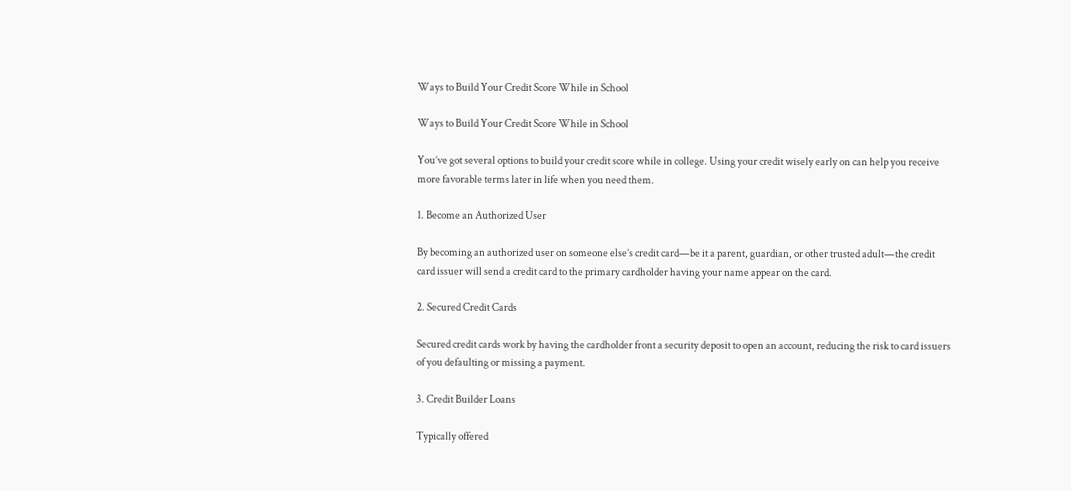Ways to Build Your Credit Score While in School

Ways to Build Your Credit Score While in School

You’ve got several options to build your credit score while in college. Using your credit wisely early on can help you receive more favorable terms later in life when you need them.

1. Become an Authorized User

By becoming an authorized user on someone else’s credit card—be it a parent, guardian, or other trusted adult—the credit card issuer will send a credit card to the primary cardholder having your name appear on the card.

2. Secured Credit Cards

Secured credit cards work by having the cardholder front a security deposit to open an account, reducing the risk to card issuers of you defaulting or missing a payment.

3. Credit Builder Loans

Typically offered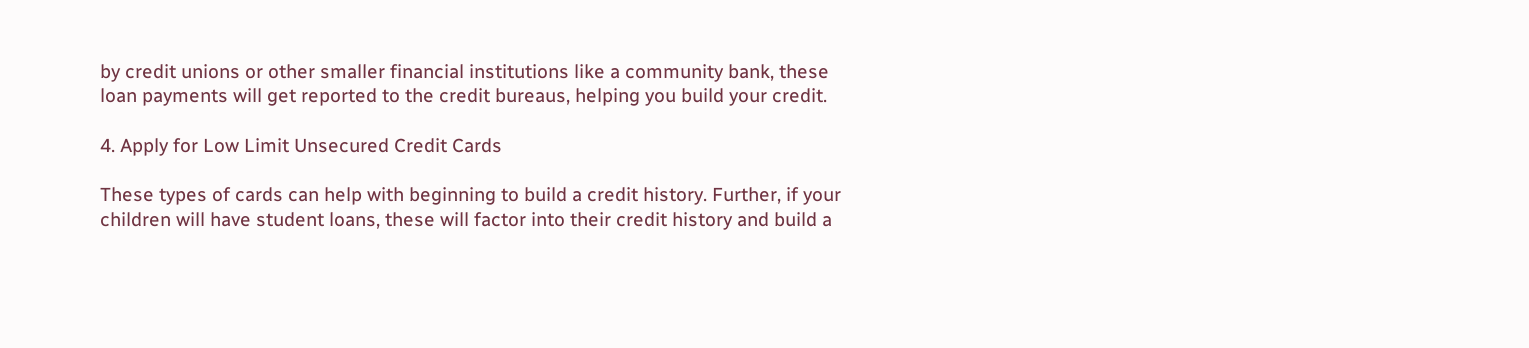by credit unions or other smaller financial institutions like a community bank, these loan payments will get reported to the credit bureaus, helping you build your credit.

4. Apply for Low Limit Unsecured Credit Cards

These types of cards can help with beginning to build a credit history. Further, if your children will have student loans, these will factor into their credit history and build a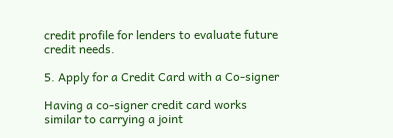credit profile for lenders to evaluate future credit needs.

5. Apply for a Credit Card with a Co-signer

Having a co-signer credit card works similar to carrying a joint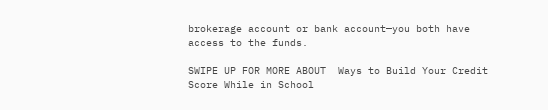brokerage account or bank account—you both have access to the funds.

SWIPE UP FOR MORE ABOUT  Ways to Build Your Credit Score While in School